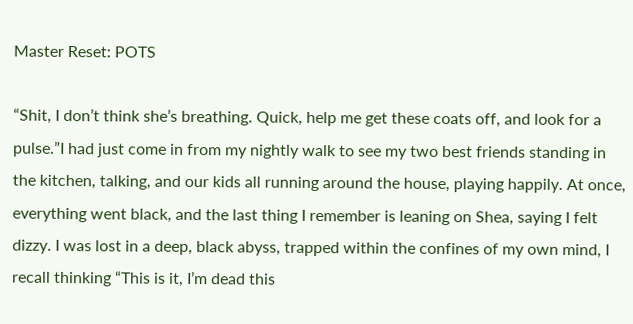Master Reset: POTS

“Shit, I don’t think she’s breathing. Quick, help me get these coats off, and look for a pulse.”I had just come in from my nightly walk to see my two best friends standing in the kitchen, talking, and our kids all running around the house, playing happily. At once, everything went black, and the last thing I remember is leaning on Shea, saying I felt dizzy. I was lost in a deep, black abyss, trapped within the confines of my own mind, I recall thinking “This is it, I’m dead this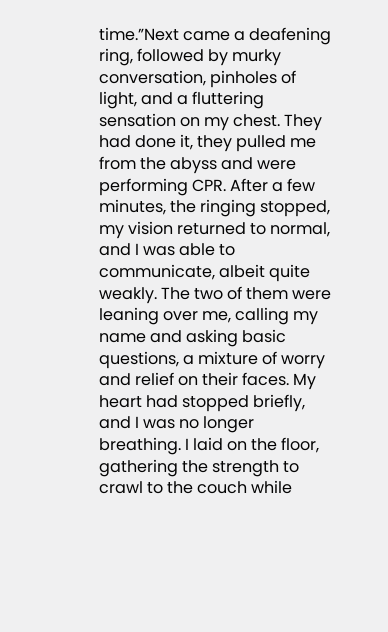time.”Next came a deafening ring, followed by murky conversation, pinholes of light, and a fluttering sensation on my chest. They had done it, they pulled me from the abyss and were performing CPR. After a few minutes, the ringing stopped, my vision returned to normal, and I was able to communicate, albeit quite weakly. The two of them were leaning over me, calling my name and asking basic questions, a mixture of worry and relief on their faces. My heart had stopped briefly, and I was no longer breathing. I laid on the floor, gathering the strength to crawl to the couch while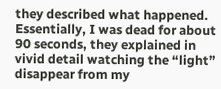they described what happened. Essentially, I was dead for about 90 seconds, they explained in vivid detail watching the “light” disappear from my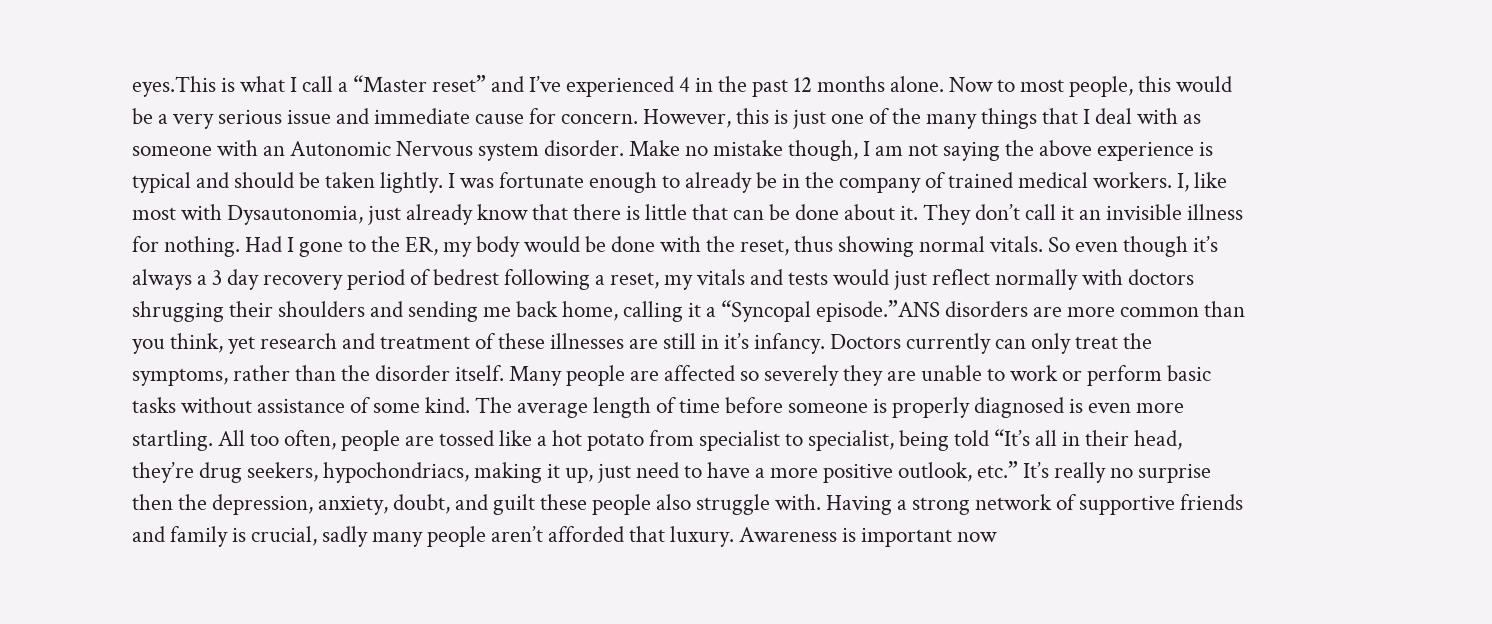eyes.This is what I call a “Master reset” and I’ve experienced 4 in the past 12 months alone. Now to most people, this would be a very serious issue and immediate cause for concern. However, this is just one of the many things that I deal with as someone with an Autonomic Nervous system disorder. Make no mistake though, I am not saying the above experience is typical and should be taken lightly. I was fortunate enough to already be in the company of trained medical workers. I, like most with Dysautonomia, just already know that there is little that can be done about it. They don’t call it an invisible illness for nothing. Had I gone to the ER, my body would be done with the reset, thus showing normal vitals. So even though it’s always a 3 day recovery period of bedrest following a reset, my vitals and tests would just reflect normally with doctors shrugging their shoulders and sending me back home, calling it a “Syncopal episode.”ANS disorders are more common than you think, yet research and treatment of these illnesses are still in it’s infancy. Doctors currently can only treat the symptoms, rather than the disorder itself. Many people are affected so severely they are unable to work or perform basic tasks without assistance of some kind. The average length of time before someone is properly diagnosed is even more startling. All too often, people are tossed like a hot potato from specialist to specialist, being told “It’s all in their head, they’re drug seekers, hypochondriacs, making it up, just need to have a more positive outlook, etc.” It’s really no surprise then the depression, anxiety, doubt, and guilt these people also struggle with. Having a strong network of supportive friends and family is crucial, sadly many people aren’t afforded that luxury. Awareness is important now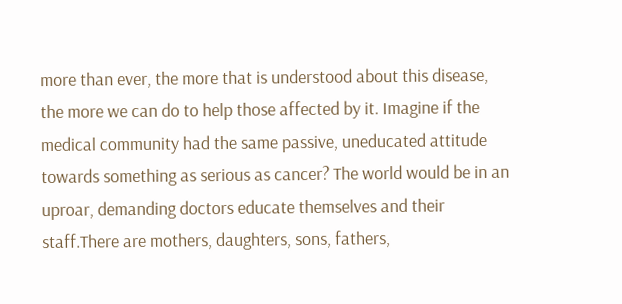more than ever, the more that is understood about this disease, the more we can do to help those affected by it. Imagine if the medical community had the same passive, uneducated attitude towards something as serious as cancer? The world would be in an uproar, demanding doctors educate themselves and their staff.There are mothers, daughters, sons, fathers,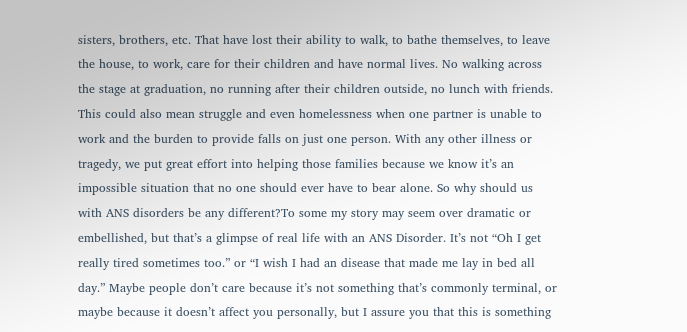sisters, brothers, etc. That have lost their ability to walk, to bathe themselves, to leave the house, to work, care for their children and have normal lives. No walking across the stage at graduation, no running after their children outside, no lunch with friends. This could also mean struggle and even homelessness when one partner is unable to work and the burden to provide falls on just one person. With any other illness or tragedy, we put great effort into helping those families because we know it’s an impossible situation that no one should ever have to bear alone. So why should us with ANS disorders be any different?To some my story may seem over dramatic or embellished, but that’s a glimpse of real life with an ANS Disorder. It’s not “Oh I get really tired sometimes too.” or “I wish I had an disease that made me lay in bed all day.” Maybe people don’t care because it’s not something that’s commonly terminal, or maybe because it doesn’t affect you personally, but I assure you that this is something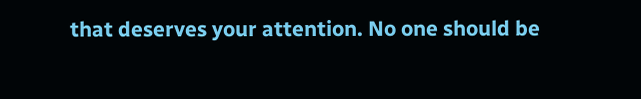that deserves your attention. No one should be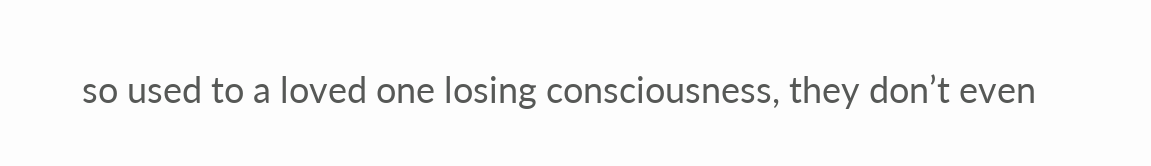so used to a loved one losing consciousness, they don’t even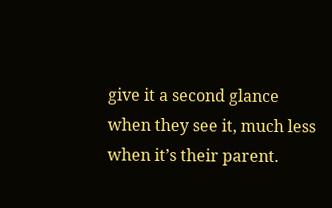give it a second glance when they see it, much less when it’s their parent.